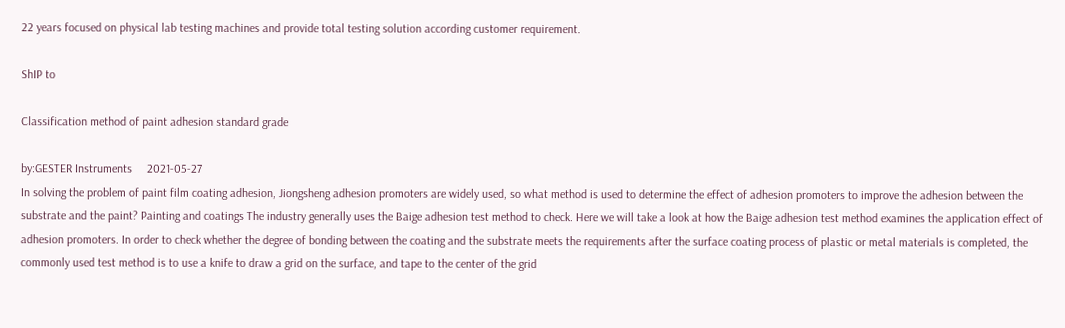22 years focused on physical lab testing machines and provide total testing solution according customer requirement.

ShIP to

Classification method of paint adhesion standard grade

by:GESTER Instruments     2021-05-27
In solving the problem of paint film coating adhesion, Jiongsheng adhesion promoters are widely used, so what method is used to determine the effect of adhesion promoters to improve the adhesion between the substrate and the paint? Painting and coatings The industry generally uses the Baige adhesion test method to check. Here we will take a look at how the Baige adhesion test method examines the application effect of adhesion promoters. In order to check whether the degree of bonding between the coating and the substrate meets the requirements after the surface coating process of plastic or metal materials is completed, the commonly used test method is to use a knife to draw a grid on the surface, and tape to the center of the grid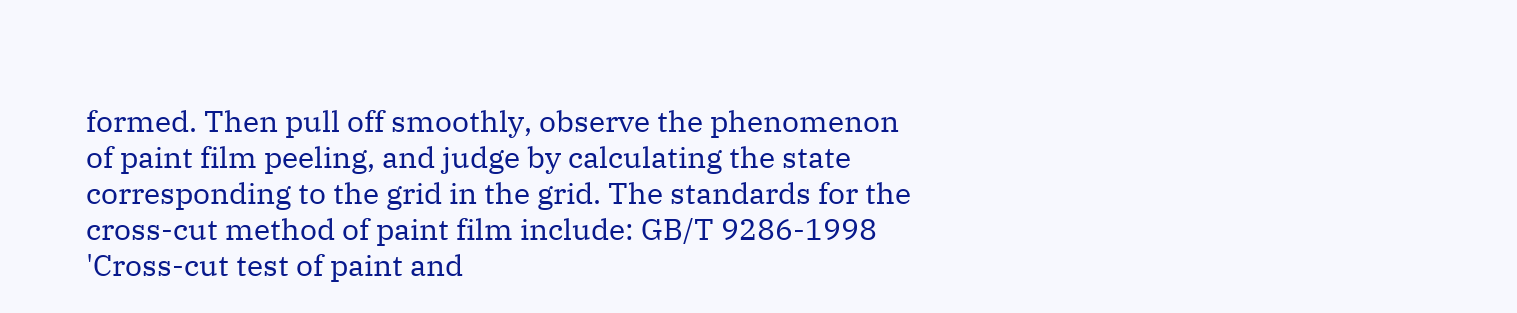formed. Then pull off smoothly, observe the phenomenon of paint film peeling, and judge by calculating the state corresponding to the grid in the grid. The standards for the cross-cut method of paint film include: GB/T 9286-1998 'Cross-cut test of paint and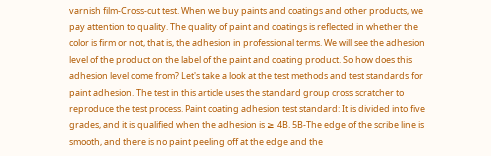varnish film-Cross-cut test. When we buy paints and coatings and other products, we pay attention to quality. The quality of paint and coatings is reflected in whether the color is firm or not, that is, the adhesion in professional terms. We will see the adhesion level of the product on the label of the paint and coating product. So how does this adhesion level come from? Let's take a look at the test methods and test standards for paint adhesion. The test in this article uses the standard group cross scratcher to reproduce the test process. Paint coating adhesion test standard: It is divided into five grades, and it is qualified when the adhesion is ≥ 4B. 5B-The edge of the scribe line is smooth, and there is no paint peeling off at the edge and the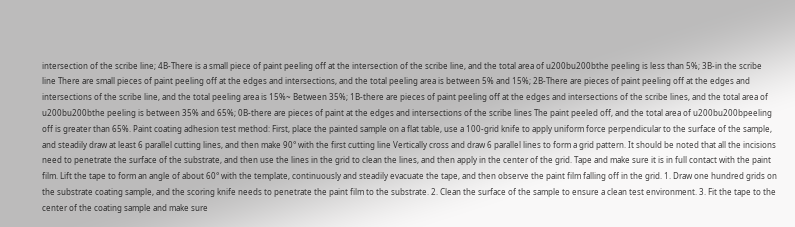intersection of the scribe line; 4B-There is a small piece of paint peeling off at the intersection of the scribe line, and the total area of u200bu200bthe peeling is less than 5%; 3B-in the scribe line There are small pieces of paint peeling off at the edges and intersections, and the total peeling area is between 5% and 15%; 2B-There are pieces of paint peeling off at the edges and intersections of the scribe line, and the total peeling area is 15%~ Between 35%; 1B-there are pieces of paint peeling off at the edges and intersections of the scribe lines, and the total area of u200bu200bthe peeling is between 35% and 65%; 0B-there are pieces of paint at the edges and intersections of the scribe lines The paint peeled off, and the total area of u200bu200bpeeling off is greater than 65%. Paint coating adhesion test method: First, place the painted sample on a flat table, use a 100-grid knife to apply uniform force perpendicular to the surface of the sample, and steadily draw at least 6 parallel cutting lines, and then make 90° with the first cutting line Vertically cross and draw 6 parallel lines to form a grid pattern. It should be noted that all the incisions need to penetrate the surface of the substrate, and then use the lines in the grid to clean the lines, and then apply in the center of the grid. Tape and make sure it is in full contact with the paint film. Lift the tape to form an angle of about 60° with the template, continuously and steadily evacuate the tape, and then observe the paint film falling off in the grid. 1. Draw one hundred grids on the substrate coating sample, and the scoring knife needs to penetrate the paint film to the substrate. 2. Clean the surface of the sample to ensure a clean test environment. 3. Fit the tape to the center of the coating sample and make sure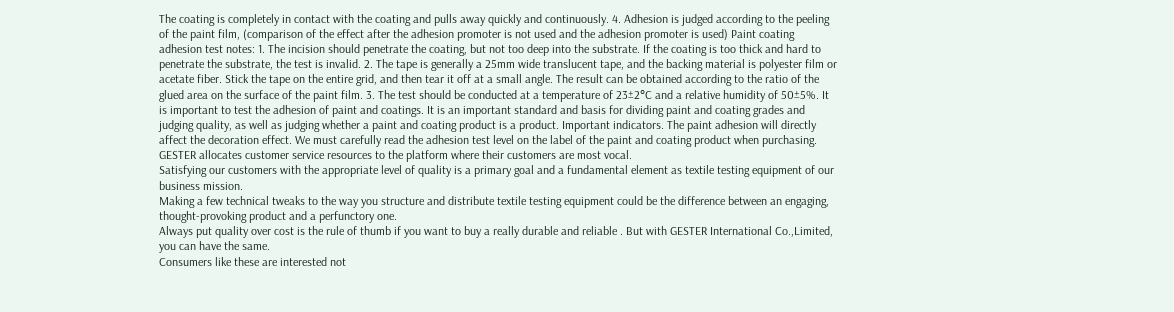The coating is completely in contact with the coating and pulls away quickly and continuously. 4. Adhesion is judged according to the peeling of the paint film, (comparison of the effect after the adhesion promoter is not used and the adhesion promoter is used) Paint coating adhesion test notes: 1. The incision should penetrate the coating, but not too deep into the substrate. If the coating is too thick and hard to penetrate the substrate, the test is invalid. 2. The tape is generally a 25mm wide translucent tape, and the backing material is polyester film or acetate fiber. Stick the tape on the entire grid, and then tear it off at a small angle. The result can be obtained according to the ratio of the glued area on the surface of the paint film. 3. The test should be conducted at a temperature of 23±2°C and a relative humidity of 50±5%. It is important to test the adhesion of paint and coatings. It is an important standard and basis for dividing paint and coating grades and judging quality, as well as judging whether a paint and coating product is a product. Important indicators. The paint adhesion will directly affect the decoration effect. We must carefully read the adhesion test level on the label of the paint and coating product when purchasing.
GESTER allocates customer service resources to the platform where their customers are most vocal.
Satisfying our customers with the appropriate level of quality is a primary goal and a fundamental element as textile testing equipment of our business mission.
Making a few technical tweaks to the way you structure and distribute textile testing equipment could be the difference between an engaging, thought-provoking product and a perfunctory one.
Always put quality over cost is the rule of thumb if you want to buy a really durable and reliable . But with GESTER International Co.,Limited, you can have the same.
Consumers like these are interested not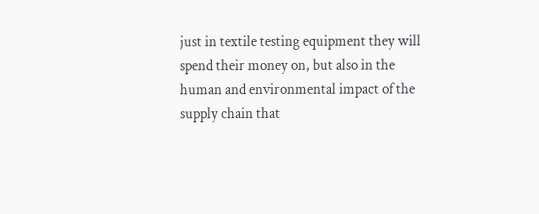just in textile testing equipment they will spend their money on, but also in the human and environmental impact of the supply chain that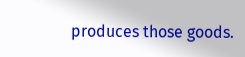produces those goods.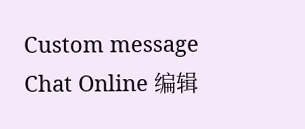Custom message
Chat Online 编辑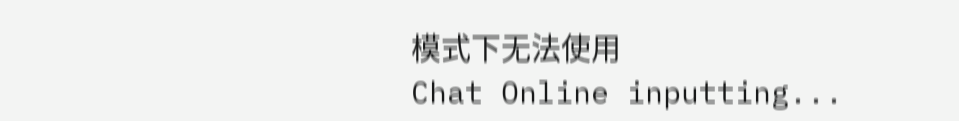模式下无法使用
Chat Online inputting...